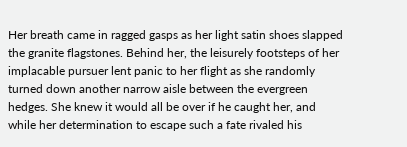Her breath came in ragged gasps as her light satin shoes slapped the granite flagstones. Behind her, the leisurely footsteps of her implacable pursuer lent panic to her flight as she randomly turned down another narrow aisle between the evergreen hedges. She knew it would all be over if he caught her, and while her determination to escape such a fate rivaled his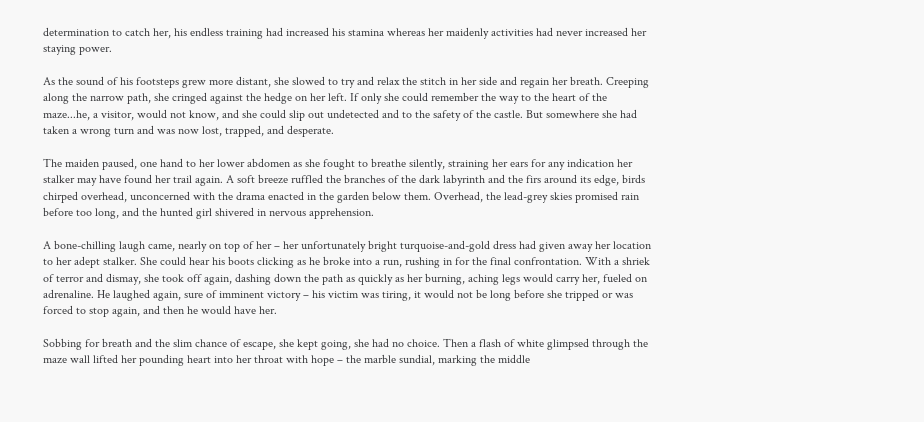determination to catch her, his endless training had increased his stamina whereas her maidenly activities had never increased her staying power.

As the sound of his footsteps grew more distant, she slowed to try and relax the stitch in her side and regain her breath. Creeping along the narrow path, she cringed against the hedge on her left. If only she could remember the way to the heart of the maze...he, a visitor, would not know, and she could slip out undetected and to the safety of the castle. But somewhere she had taken a wrong turn and was now lost, trapped, and desperate.

The maiden paused, one hand to her lower abdomen as she fought to breathe silently, straining her ears for any indication her stalker may have found her trail again. A soft breeze ruffled the branches of the dark labyrinth and the firs around its edge, birds chirped overhead, unconcerned with the drama enacted in the garden below them. Overhead, the lead-grey skies promised rain before too long, and the hunted girl shivered in nervous apprehension.

A bone-chilling laugh came, nearly on top of her – her unfortunately bright turquoise-and-gold dress had given away her location to her adept stalker. She could hear his boots clicking as he broke into a run, rushing in for the final confrontation. With a shriek of terror and dismay, she took off again, dashing down the path as quickly as her burning, aching legs would carry her, fueled on adrenaline. He laughed again, sure of imminent victory – his victim was tiring, it would not be long before she tripped or was forced to stop again, and then he would have her.

Sobbing for breath and the slim chance of escape, she kept going, she had no choice. Then a flash of white glimpsed through the maze wall lifted her pounding heart into her throat with hope – the marble sundial, marking the middle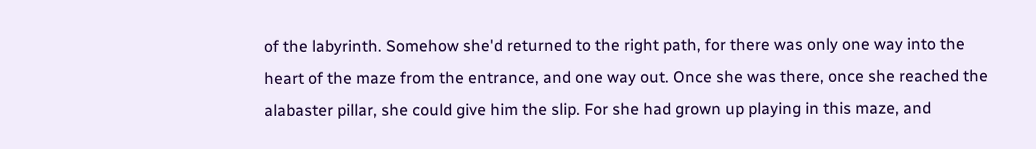of the labyrinth. Somehow she'd returned to the right path, for there was only one way into the heart of the maze from the entrance, and one way out. Once she was there, once she reached the alabaster pillar, she could give him the slip. For she had grown up playing in this maze, and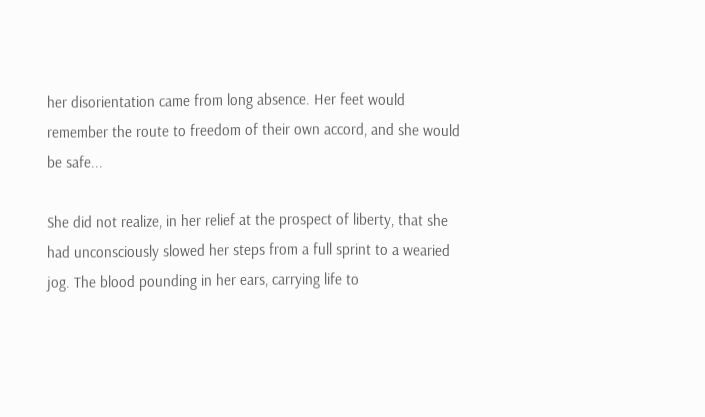her disorientation came from long absence. Her feet would remember the route to freedom of their own accord, and she would be safe...

She did not realize, in her relief at the prospect of liberty, that she had unconsciously slowed her steps from a full sprint to a wearied jog. The blood pounding in her ears, carrying life to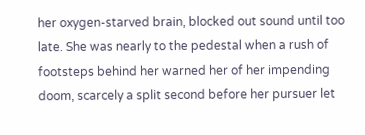her oxygen-starved brain, blocked out sound until too late. She was nearly to the pedestal when a rush of footsteps behind her warned her of her impending doom, scarcely a split second before her pursuer let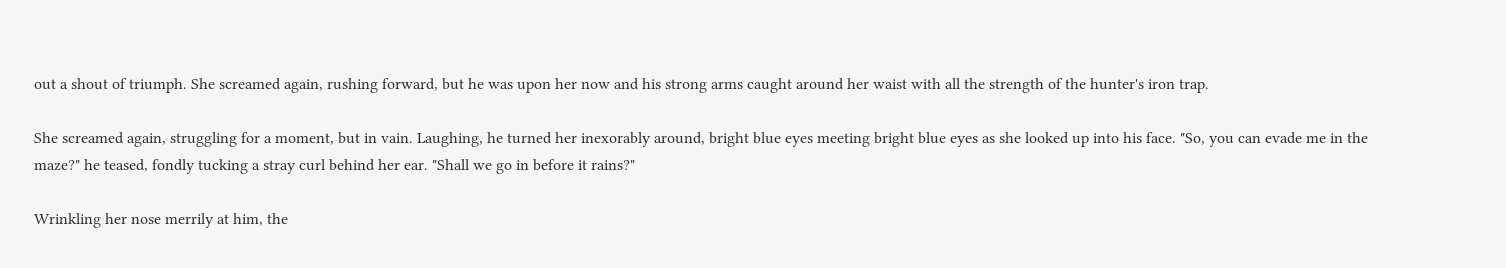out a shout of triumph. She screamed again, rushing forward, but he was upon her now and his strong arms caught around her waist with all the strength of the hunter's iron trap.

She screamed again, struggling for a moment, but in vain. Laughing, he turned her inexorably around, bright blue eyes meeting bright blue eyes as she looked up into his face. "So, you can evade me in the maze?" he teased, fondly tucking a stray curl behind her ear. "Shall we go in before it rains?"

Wrinkling her nose merrily at him, the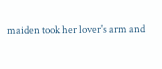maiden took her lover's arm and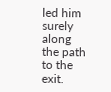led him surely along the path to the exit.